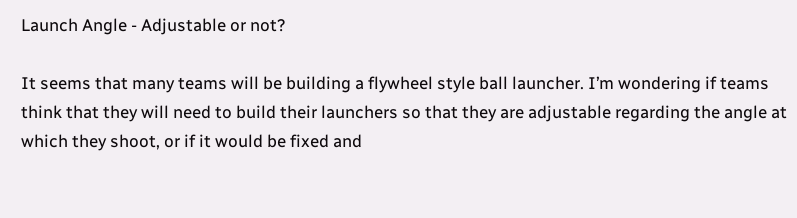Launch Angle - Adjustable or not?

It seems that many teams will be building a flywheel style ball launcher. I’m wondering if teams think that they will need to build their launchers so that they are adjustable regarding the angle at which they shoot, or if it would be fixed and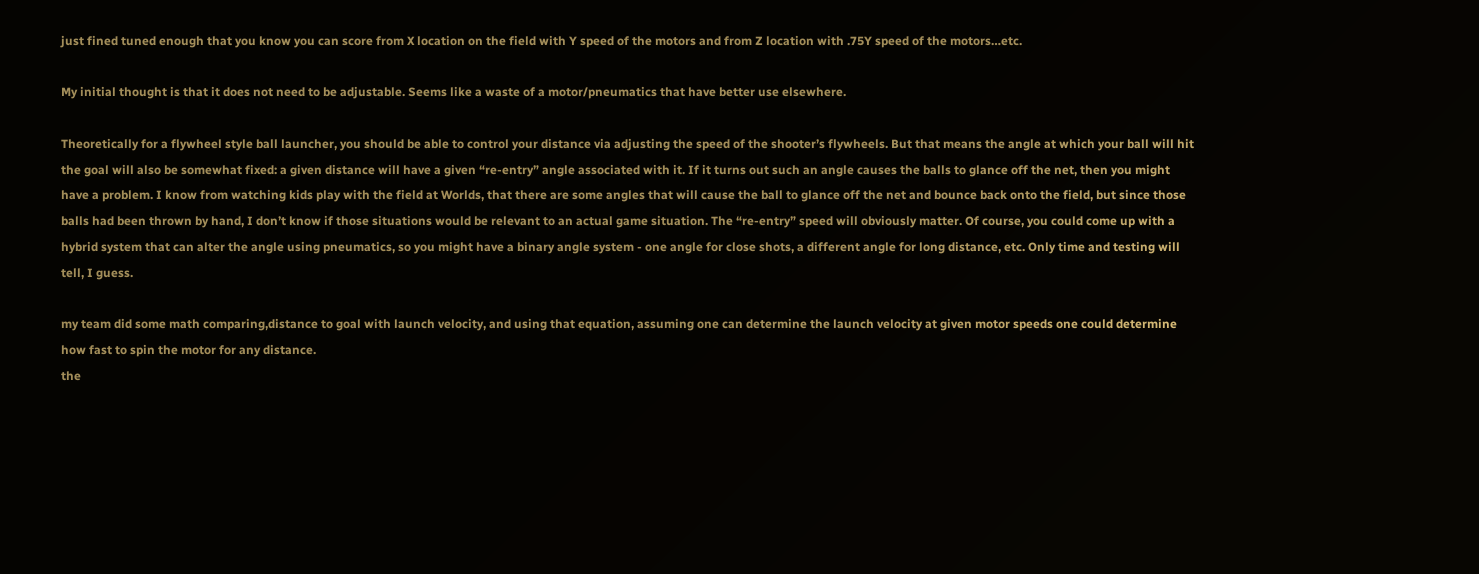just fined tuned enough that you know you can score from X location on the field with Y speed of the motors and from Z location with .75Y speed of the motors…etc.

My initial thought is that it does not need to be adjustable. Seems like a waste of a motor/pneumatics that have better use elsewhere.

Theoretically for a flywheel style ball launcher, you should be able to control your distance via adjusting the speed of the shooter’s flywheels. But that means the angle at which your ball will hit the goal will also be somewhat fixed: a given distance will have a given “re-entry” angle associated with it. If it turns out such an angle causes the balls to glance off the net, then you might have a problem. I know from watching kids play with the field at Worlds, that there are some angles that will cause the ball to glance off the net and bounce back onto the field, but since those balls had been thrown by hand, I don’t know if those situations would be relevant to an actual game situation. The “re-entry” speed will obviously matter. Of course, you could come up with a hybrid system that can alter the angle using pneumatics, so you might have a binary angle system - one angle for close shots, a different angle for long distance, etc. Only time and testing will tell, I guess.

my team did some math comparing,distance to goal with launch velocity, and using that equation, assuming one can determine the launch velocity at given motor speeds one could determine how fast to spin the motor for any distance.
the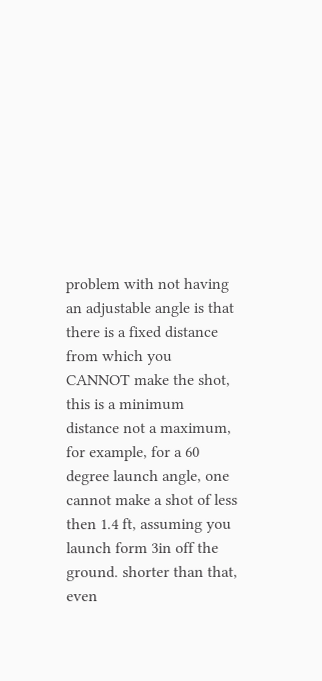problem with not having an adjustable angle is that there is a fixed distance from which you CANNOT make the shot, this is a minimum distance not a maximum, for example, for a 60 degree launch angle, one cannot make a shot of less then 1.4 ft, assuming you launch form 3in off the ground. shorter than that, even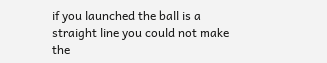if you launched the ball is a straight line you could not make the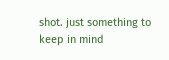shot. just something to keep in mind